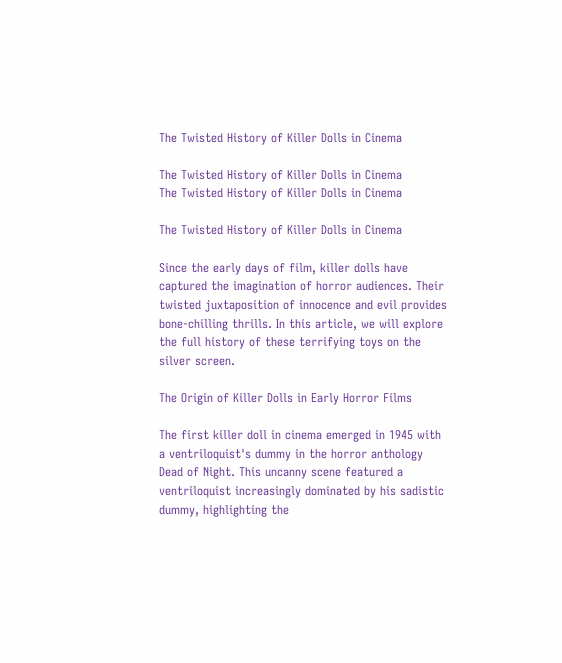The Twisted History of Killer Dolls in Cinema

The Twisted History of Killer Dolls in Cinema
The Twisted History of Killer Dolls in Cinema

The Twisted History of Killer Dolls in Cinema

Since the early days of film, killer dolls have captured the imagination of horror audiences. Their twisted juxtaposition of innocence and evil provides bone-chilling thrills. In this article, we will explore the full history of these terrifying toys on the silver screen.

The Origin of Killer Dolls in Early Horror Films

The first killer doll in cinema emerged in 1945 with a ventriloquist's dummy in the horror anthology Dead of Night. This uncanny scene featured a ventriloquist increasingly dominated by his sadistic dummy, highlighting the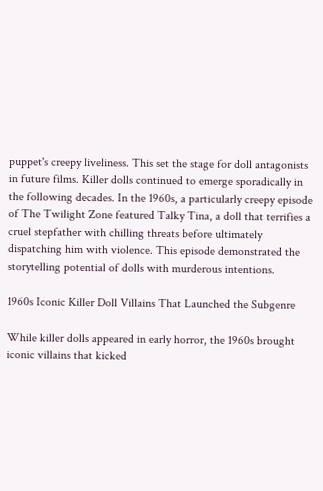puppet's creepy liveliness. This set the stage for doll antagonists in future films. Killer dolls continued to emerge sporadically in the following decades. In the 1960s, a particularly creepy episode of The Twilight Zone featured Talky Tina, a doll that terrifies a cruel stepfather with chilling threats before ultimately dispatching him with violence. This episode demonstrated the storytelling potential of dolls with murderous intentions.

1960s Iconic Killer Doll Villains That Launched the Subgenre

While killer dolls appeared in early horror, the 1960s brought iconic villains that kicked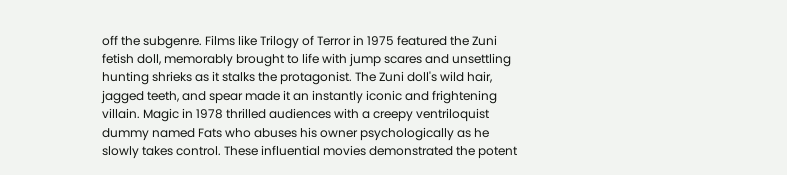off the subgenre. Films like Trilogy of Terror in 1975 featured the Zuni fetish doll, memorably brought to life with jump scares and unsettling hunting shrieks as it stalks the protagonist. The Zuni doll's wild hair, jagged teeth, and spear made it an instantly iconic and frightening villain. Magic in 1978 thrilled audiences with a creepy ventriloquist dummy named Fats who abuses his owner psychologically as he slowly takes control. These influential movies demonstrated the potent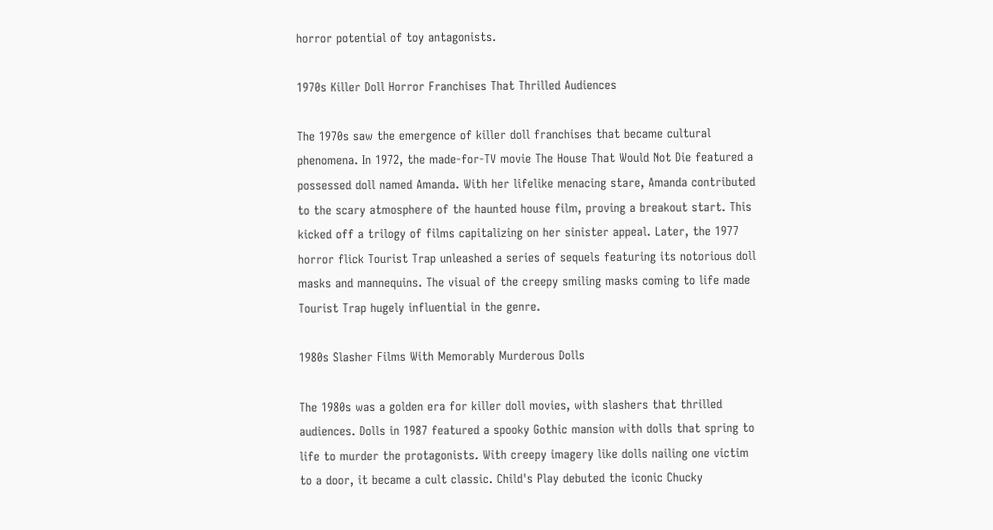horror potential of toy antagonists.

1970s Killer Doll Horror Franchises That Thrilled Audiences

The 1970s saw the emergence of killer doll franchises that became cultural phenomena. In 1972, the made-for-TV movie The House That Would Not Die featured a possessed doll named Amanda. With her lifelike menacing stare, Amanda contributed to the scary atmosphere of the haunted house film, proving a breakout start. This kicked off a trilogy of films capitalizing on her sinister appeal. Later, the 1977 horror flick Tourist Trap unleashed a series of sequels featuring its notorious doll masks and mannequins. The visual of the creepy smiling masks coming to life made Tourist Trap hugely influential in the genre.

1980s Slasher Films With Memorably Murderous Dolls

The 1980s was a golden era for killer doll movies, with slashers that thrilled audiences. Dolls in 1987 featured a spooky Gothic mansion with dolls that spring to life to murder the protagonists. With creepy imagery like dolls nailing one victim to a door, it became a cult classic. Child's Play debuted the iconic Chucky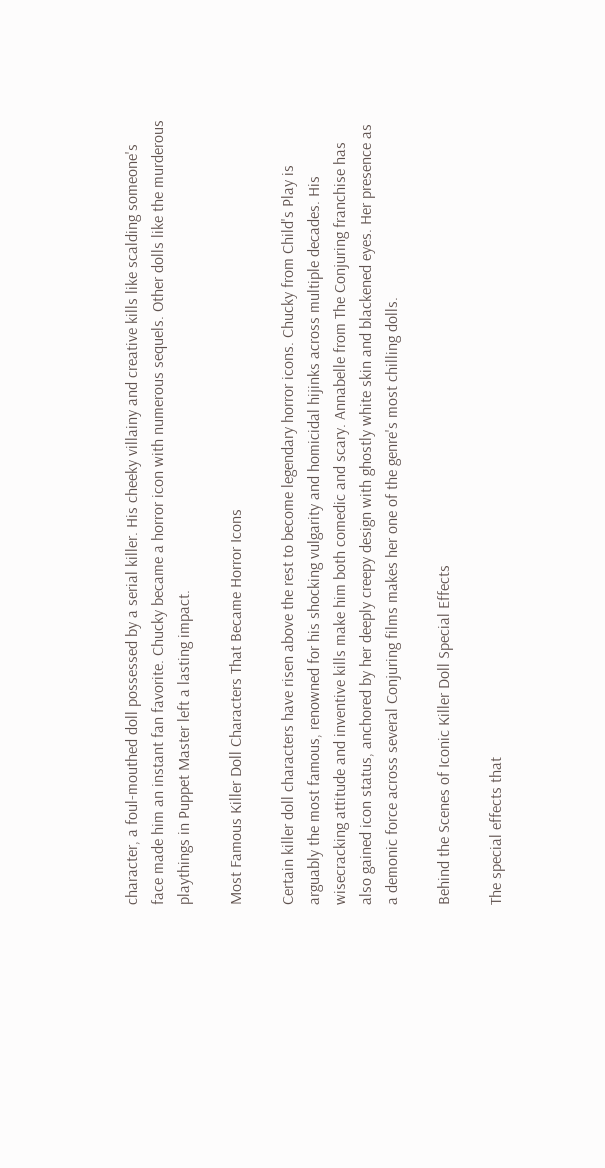character, a foul-mouthed doll possessed by a serial killer. His cheeky villainy and creative kills like scalding someone's face made him an instant fan favorite. Chucky became a horror icon with numerous sequels. Other dolls like the murderous playthings in Puppet Master left a lasting impact.

Most Famous Killer Doll Characters That Became Horror Icons

Certain killer doll characters have risen above the rest to become legendary horror icons. Chucky from Child's Play is arguably the most famous, renowned for his shocking vulgarity and homicidal hijinks across multiple decades. His wisecracking attitude and inventive kills make him both comedic and scary. Annabelle from The Conjuring franchise has also gained icon status, anchored by her deeply creepy design with ghostly white skin and blackened eyes. Her presence as a demonic force across several Conjuring films makes her one of the genre's most chilling dolls.

Behind the Scenes of Iconic Killer Doll Special Effects

The special effects that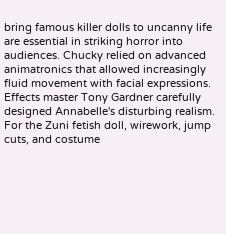bring famous killer dolls to uncanny life are essential in striking horror into audiences. Chucky relied on advanced animatronics that allowed increasingly fluid movement with facial expressions. Effects master Tony Gardner carefully designed Annabelle's disturbing realism. For the Zuni fetish doll, wirework, jump cuts, and costume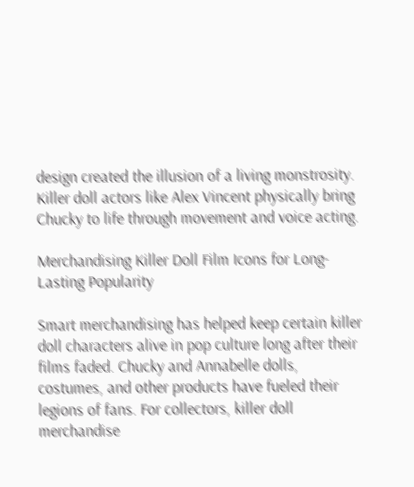design created the illusion of a living monstrosity. Killer doll actors like Alex Vincent physically bring Chucky to life through movement and voice acting.

Merchandising Killer Doll Film Icons for Long-Lasting Popularity

Smart merchandising has helped keep certain killer doll characters alive in pop culture long after their films faded. Chucky and Annabelle dolls, costumes, and other products have fueled their legions of fans. For collectors, killer doll merchandise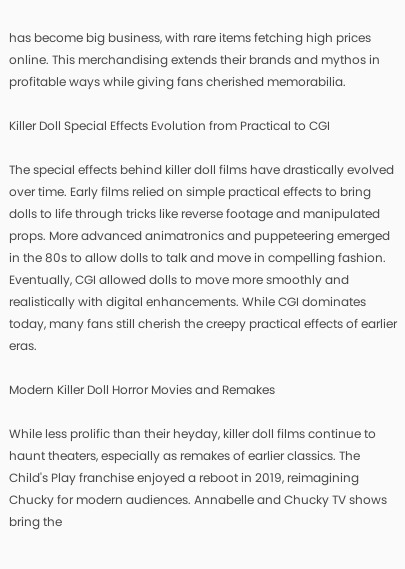has become big business, with rare items fetching high prices online. This merchandising extends their brands and mythos in profitable ways while giving fans cherished memorabilia.

Killer Doll Special Effects Evolution from Practical to CGI

The special effects behind killer doll films have drastically evolved over time. Early films relied on simple practical effects to bring dolls to life through tricks like reverse footage and manipulated props. More advanced animatronics and puppeteering emerged in the 80s to allow dolls to talk and move in compelling fashion. Eventually, CGI allowed dolls to move more smoothly and realistically with digital enhancements. While CGI dominates today, many fans still cherish the creepy practical effects of earlier eras.

Modern Killer Doll Horror Movies and Remakes

While less prolific than their heyday, killer doll films continue to haunt theaters, especially as remakes of earlier classics. The Child's Play franchise enjoyed a reboot in 2019, reimagining Chucky for modern audiences. Annabelle and Chucky TV shows bring the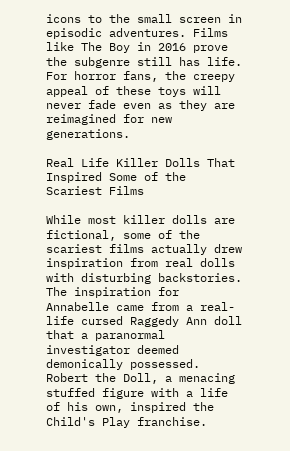icons to the small screen in episodic adventures. Films like The Boy in 2016 prove the subgenre still has life. For horror fans, the creepy appeal of these toys will never fade even as they are reimagined for new generations.

Real Life Killer Dolls That Inspired Some of the Scariest Films

While most killer dolls are fictional, some of the scariest films actually drew inspiration from real dolls with disturbing backstories. The inspiration for Annabelle came from a real-life cursed Raggedy Ann doll that a paranormal investigator deemed demonically possessed. Robert the Doll, a menacing stuffed figure with a life of his own, inspired the Child's Play franchise.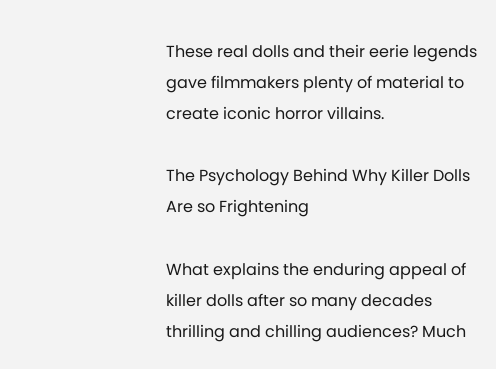These real dolls and their eerie legends gave filmmakers plenty of material to create iconic horror villains.

The Psychology Behind Why Killer Dolls Are so Frightening

What explains the enduring appeal of killer dolls after so many decades thrilling and chilling audiences? Much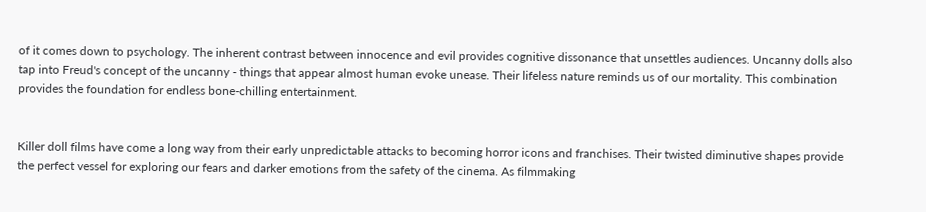of it comes down to psychology. The inherent contrast between innocence and evil provides cognitive dissonance that unsettles audiences. Uncanny dolls also tap into Freud's concept of the uncanny - things that appear almost human evoke unease. Their lifeless nature reminds us of our mortality. This combination provides the foundation for endless bone-chilling entertainment.


Killer doll films have come a long way from their early unpredictable attacks to becoming horror icons and franchises. Their twisted diminutive shapes provide the perfect vessel for exploring our fears and darker emotions from the safety of the cinema. As filmmaking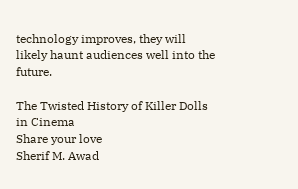technology improves, they will likely haunt audiences well into the future.

The Twisted History of Killer Dolls in Cinema
Share your love
Sherif M. Awad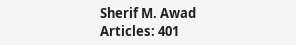Sherif M. Awad
Articles: 401